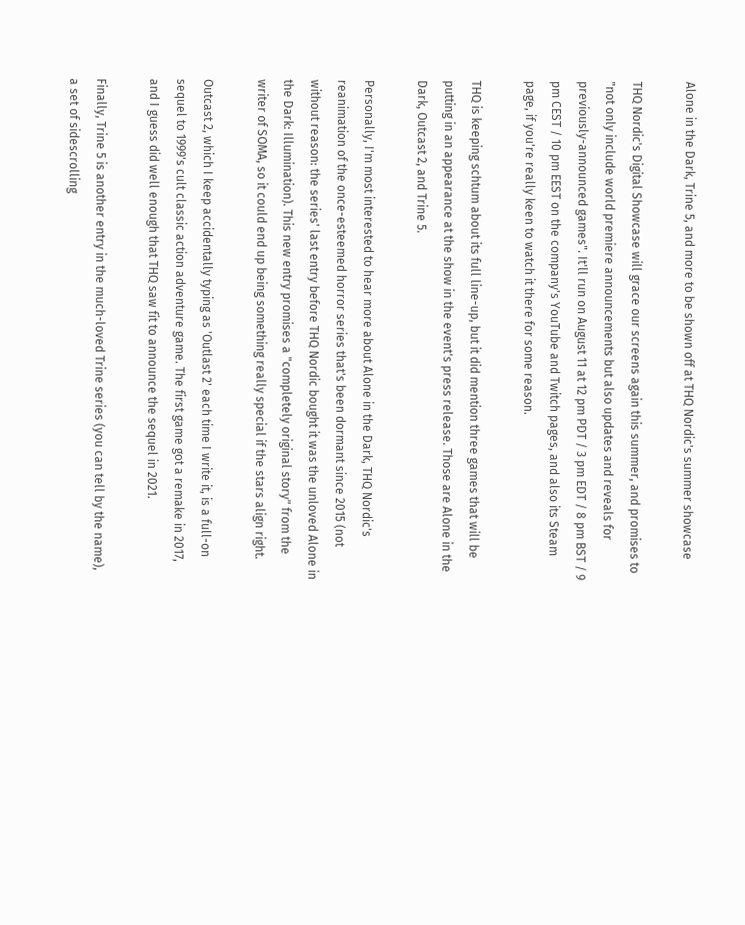Alone in the Dark, Trine 5, and more to be shown off at THQ Nordic's summer showcase

THQ Nordic's Digital Showcase will grace our screens again this summer, and promises to "not only include world premiere announcements but also updates and reveals for previously-announced games". It'll run on August 11 at 12 pm PDT / 3 pm EDT / 8 pm BST / 9 pm CEST / 10 pm EEST on the company's YouTube and Twitch pages, and also its Steam page, if you're really keen to watch it there for some reason.

THQ is keeping schtum about its full line-up, but it did mention three games that will be putting in an appearance at the show in the event's press release. Those are Alone in the Dark, Outcast 2, and Trine 5.

Personally, I'm most interested to hear more about Alone in the Dark, THQ Nordic's reanimation of the once-esteemed horror series that's been dormant since 2015 (not without reason: the series' last entry before THQ Nordic bought it was the unloved Alone in the Dark: Illumination). This new entry promises a "completely original story" from the writer of SOMA, so it could end up being something really special if the stars align right.

Outcast 2, which I keep accidentally typing as 'Outlast 2' each time I write it, is a full-on sequel to 1999's cult classic action adventure game. The first game got a remake in 2017, and I guess did well enough that THQ saw fit to announce the sequel in 2021.

Finally, Trine 5 is another entry in the much-loved Trine series (you can tell by the name), a set of sidescrolling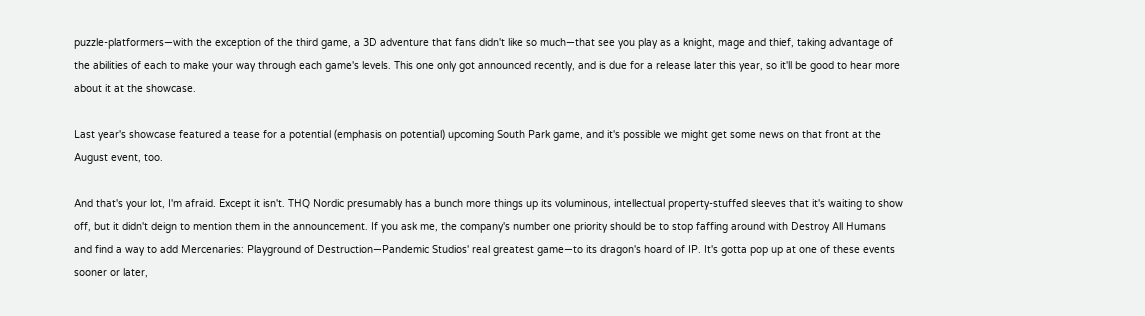puzzle-platformers—with the exception of the third game, a 3D adventure that fans didn't like so much—that see you play as a knight, mage and thief, taking advantage of the abilities of each to make your way through each game's levels. This one only got announced recently, and is due for a release later this year, so it'll be good to hear more about it at the showcase.

Last year's showcase featured a tease for a potential (emphasis on potential) upcoming South Park game, and it's possible we might get some news on that front at the August event, too.

And that's your lot, I'm afraid. Except it isn't. THQ Nordic presumably has a bunch more things up its voluminous, intellectual property-stuffed sleeves that it's waiting to show off, but it didn't deign to mention them in the announcement. If you ask me, the company's number one priority should be to stop faffing around with Destroy All Humans and find a way to add Mercenaries: Playground of Destruction—Pandemic Studios' real greatest game—to its dragon's hoard of IP. It's gotta pop up at one of these events sooner or later,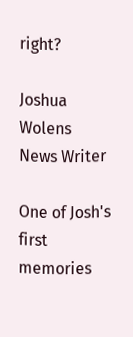right?

Joshua Wolens
News Writer

One of Josh's first memories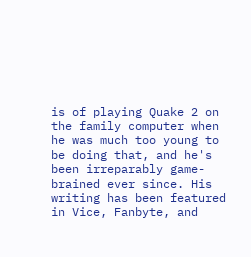is of playing Quake 2 on the family computer when he was much too young to be doing that, and he's been irreparably game-brained ever since. His writing has been featured in Vice, Fanbyte, and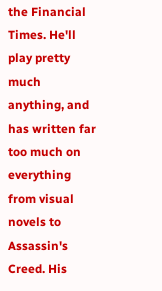the Financial Times. He'll play pretty much anything, and has written far too much on everything from visual novels to Assassin's Creed. His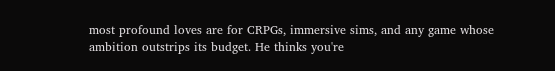most profound loves are for CRPGs, immersive sims, and any game whose ambition outstrips its budget. He thinks you're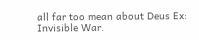all far too mean about Deus Ex: Invisible War.